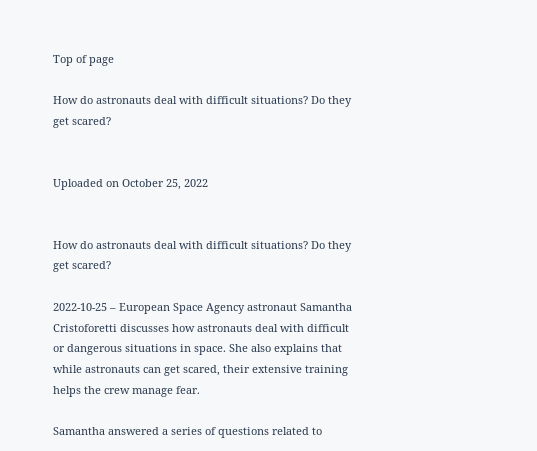Top of page

How do astronauts deal with difficult situations? Do they get scared?


Uploaded on October 25, 2022


How do astronauts deal with difficult situations? Do they get scared?

2022-10-25 – European Space Agency astronaut Samantha Cristoforetti discusses how astronauts deal with difficult or dangerous situations in space. She also explains that while astronauts can get scared, their extensive training helps the crew manage fear.

Samantha answered a series of questions related to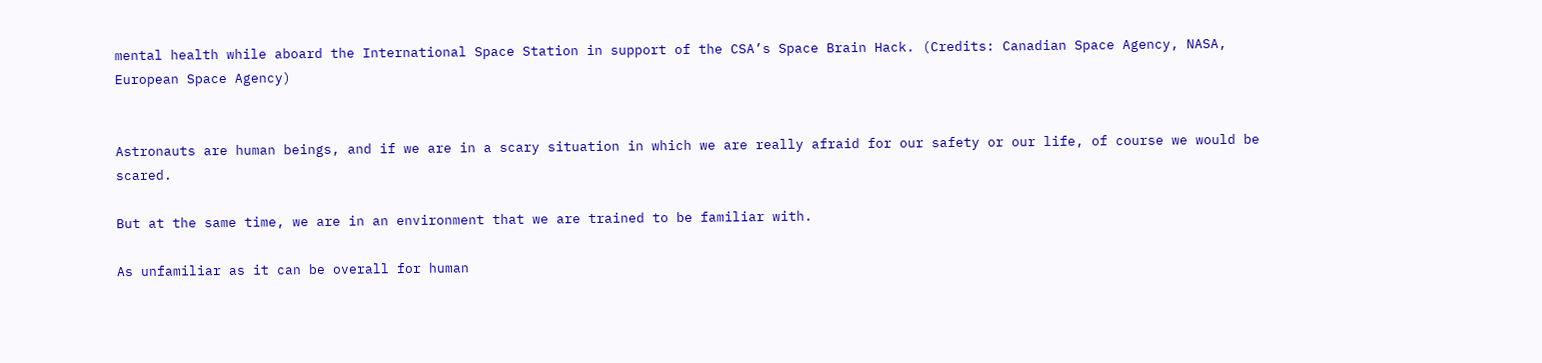mental health while aboard the International Space Station in support of the CSA’s Space Brain Hack. (Credits: Canadian Space Agency, NASA, European Space Agency)


Astronauts are human beings, and if we are in a scary situation in which we are really afraid for our safety or our life, of course we would be scared.

But at the same time, we are in an environment that we are trained to be familiar with.

As unfamiliar as it can be overall for human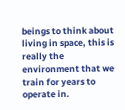beings to think about living in space, this is really the environment that we train for years to operate in.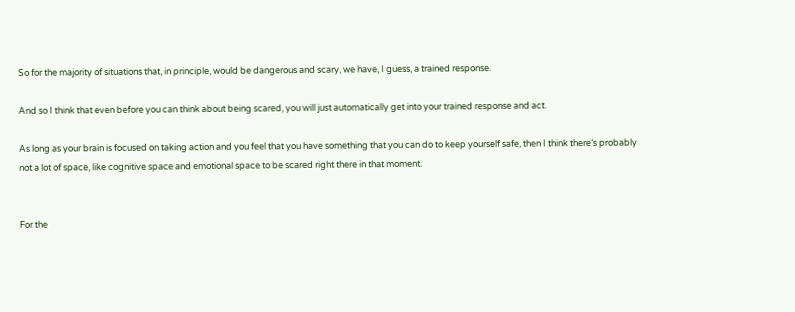So for the majority of situations that, in principle, would be dangerous and scary, we have, I guess, a trained response.

And so I think that even before you can think about being scared, you will just automatically get into your trained response and act.

As long as your brain is focused on taking action and you feel that you have something that you can do to keep yourself safe, then I think there’s probably not a lot of space, like cognitive space and emotional space to be scared right there in that moment.


For the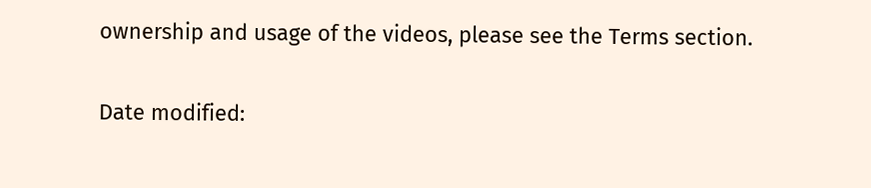ownership and usage of the videos, please see the Terms section.

Date modified: